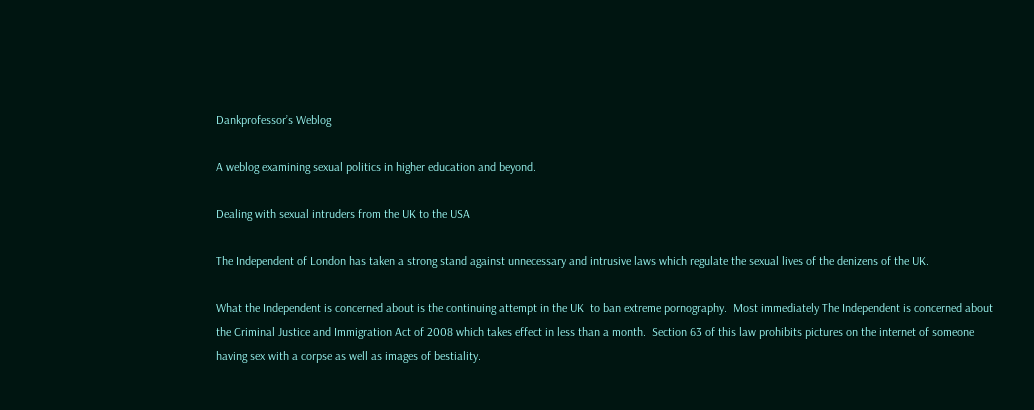Dankprofessor’s Weblog

A weblog examining sexual politics in higher education and beyond.

Dealing with sexual intruders from the UK to the USA

The Independent of London has taken a strong stand against unnecessary and intrusive laws which regulate the sexual lives of the denizens of the UK.

What the Independent is concerned about is the continuing attempt in the UK  to ban extreme pornography.  Most immediately The Independent is concerned about the Criminal Justice and Immigration Act of 2008 which takes effect in less than a month.  Section 63 of this law prohibits pictures on the internet of someone having sex with a corpse as well as images of bestiality.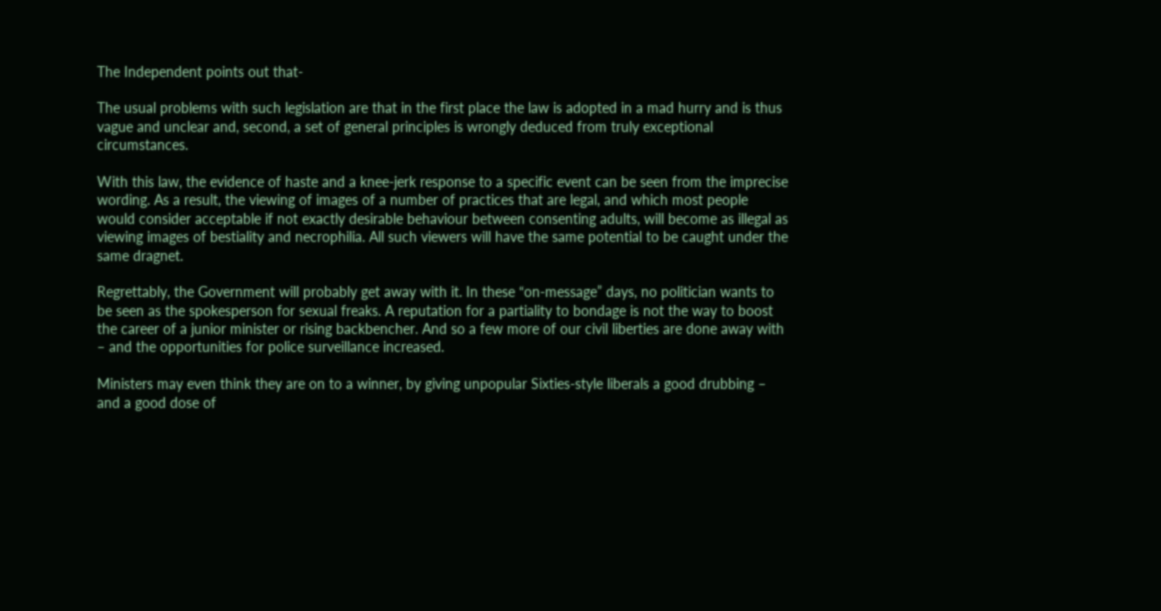The Independent points out that-

The usual problems with such legislation are that in the first place the law is adopted in a mad hurry and is thus vague and unclear and, second, a set of general principles is wrongly deduced from truly exceptional circumstances.

With this law, the evidence of haste and a knee-jerk response to a specific event can be seen from the imprecise wording. As a result, the viewing of images of a number of practices that are legal, and which most people would consider acceptable if not exactly desirable behaviour between consenting adults, will become as illegal as viewing images of bestiality and necrophilia. All such viewers will have the same potential to be caught under the same dragnet.

Regrettably, the Government will probably get away with it. In these “on-message” days, no politician wants to be seen as the spokesperson for sexual freaks. A reputation for a partiality to bondage is not the way to boost the career of a junior minister or rising backbencher. And so a few more of our civil liberties are done away with – and the opportunities for police surveillance increased.

Ministers may even think they are on to a winner, by giving unpopular Sixties-style liberals a good drubbing – and a good dose of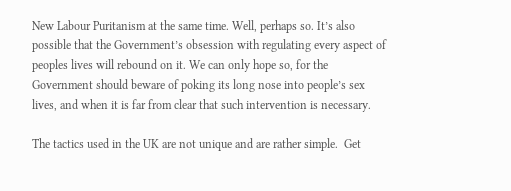New Labour Puritanism at the same time. Well, perhaps so. It’s also possible that the Government’s obsession with regulating every aspect of peoples lives will rebound on it. We can only hope so, for the Government should beware of poking its long nose into people’s sex lives, and when it is far from clear that such intervention is necessary.

The tactics used in the UK are not unique and are rather simple.  Get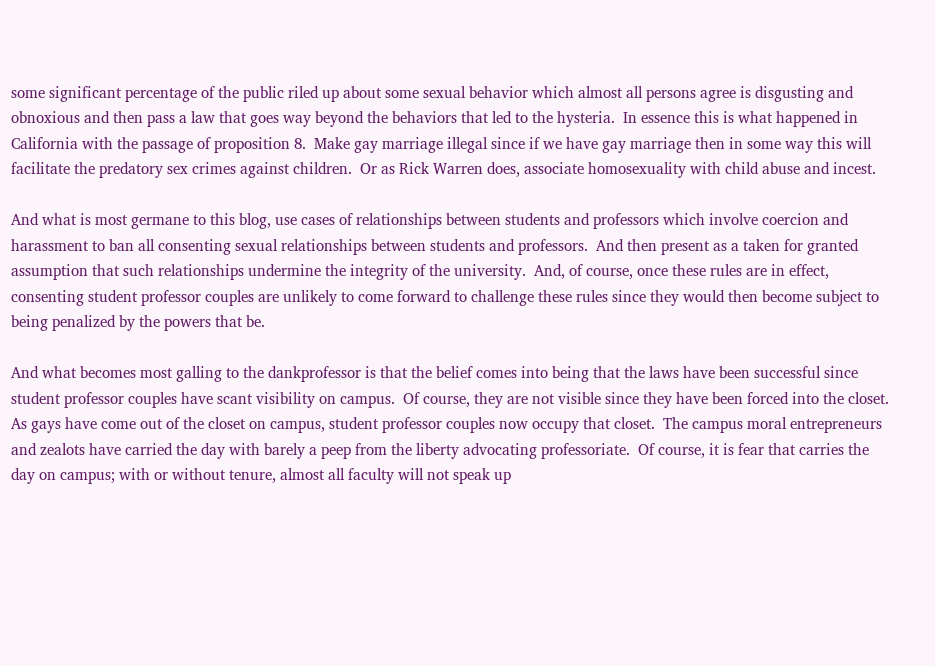some significant percentage of the public riled up about some sexual behavior which almost all persons agree is disgusting and obnoxious and then pass a law that goes way beyond the behaviors that led to the hysteria.  In essence this is what happened in California with the passage of proposition 8.  Make gay marriage illegal since if we have gay marriage then in some way this will facilitate the predatory sex crimes against children.  Or as Rick Warren does, associate homosexuality with child abuse and incest.

And what is most germane to this blog, use cases of relationships between students and professors which involve coercion and harassment to ban all consenting sexual relationships between students and professors.  And then present as a taken for granted assumption that such relationships undermine the integrity of the university.  And, of course, once these rules are in effect, consenting student professor couples are unlikely to come forward to challenge these rules since they would then become subject to being penalized by the powers that be.

And what becomes most galling to the dankprofessor is that the belief comes into being that the laws have been successful since student professor couples have scant visibility on campus.  Of course, they are not visible since they have been forced into the closet.  As gays have come out of the closet on campus, student professor couples now occupy that closet.  The campus moral entrepreneurs  and zealots have carried the day with barely a peep from the liberty advocating professoriate.  Of course, it is fear that carries the day on campus; with or without tenure, almost all faculty will not speak up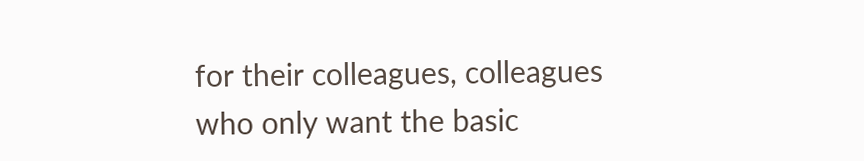for their colleagues, colleagues who only want the basic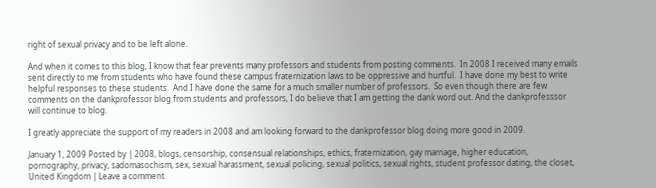right of sexual privacy and to be left alone.

And when it comes to this blog, I know that fear prevents many professors and students from posting comments.  In 2008 I received many emails sent directly to me from students who have found these campus fraternization laws to be oppressive and hurtful.  I have done my best to write helpful responses to these students.  And I have done the same for a much smaller number of professors.  So even though there are few comments on the dankprofessor blog from students and professors, I do believe that I am getting the dank word out. And the dankprofesssor will continue to blog.

I greatly appreciate the support of my readers in 2008 and am looking forward to the dankprofessor blog doing more good in 2009.

January 1, 2009 Posted by | 2008, blogs, censorship, consensual relationships, ethics, fraternization, gay marriage, higher education, pornography, privacy, sadomasochism, sex, sexual harassment, sexual policing, sexual politics, sexual rights, student professor dating, the closet, United Kingdom | Leave a comment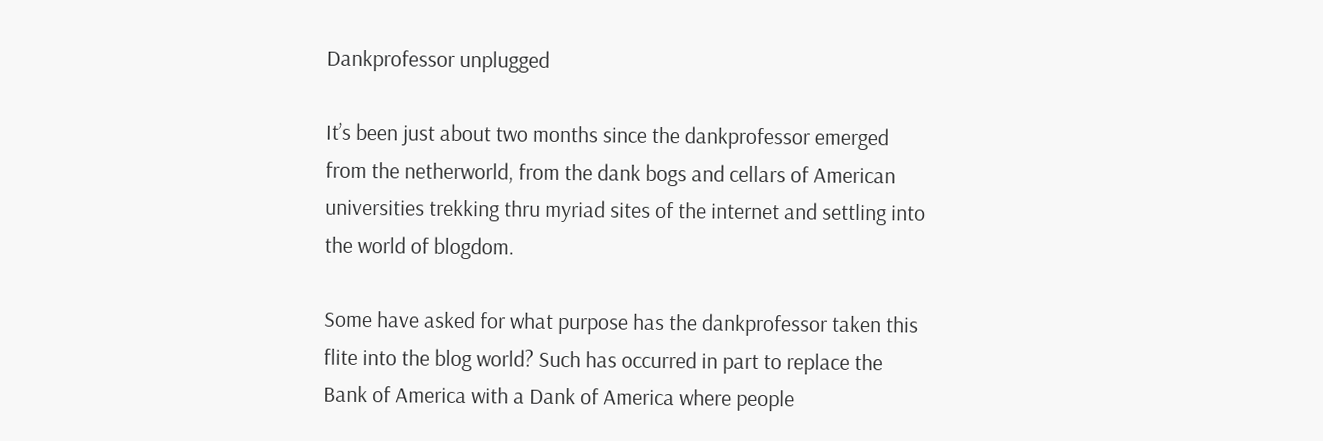Dankprofessor unplugged

It’s been just about two months since the dankprofessor emerged from the netherworld, from the dank bogs and cellars of American universities trekking thru myriad sites of the internet and settling into the world of blogdom.

Some have asked for what purpose has the dankprofessor taken this flite into the blog world? Such has occurred in part to replace the Bank of America with a Dank of America where people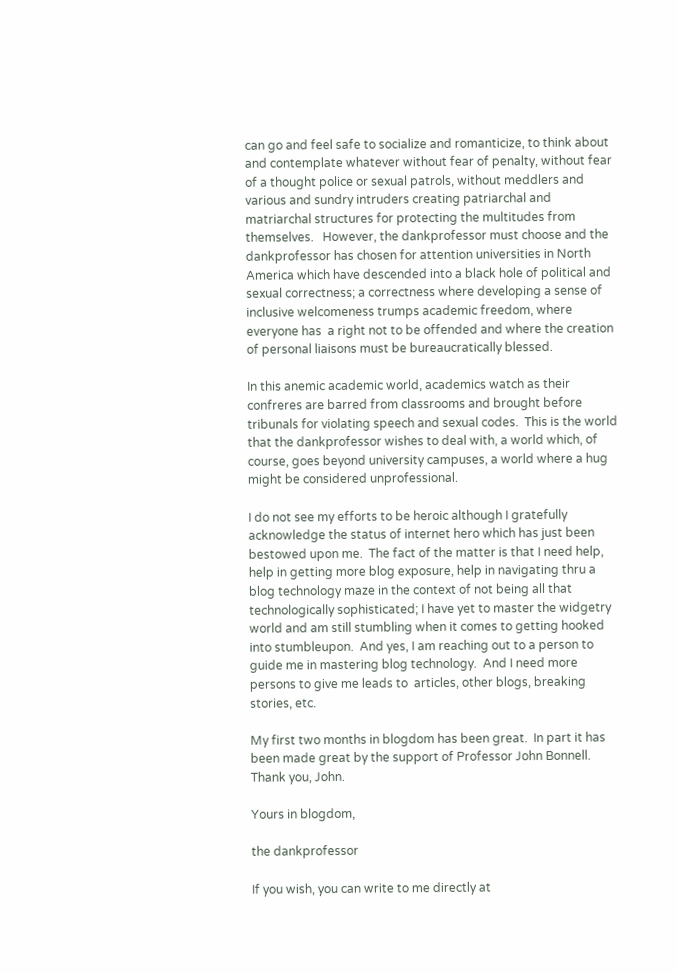can go and feel safe to socialize and romanticize, to think about and contemplate whatever without fear of penalty, without fear of a thought police or sexual patrols, without meddlers and various and sundry intruders creating patriarchal and matriarchal structures for protecting the multitudes from themselves.   However, the dankprofessor must choose and the dankprofessor has chosen for attention universities in North America which have descended into a black hole of political and sexual correctness; a correctness where developing a sense of inclusive welcomeness trumps academic freedom, where everyone has  a right not to be offended and where the creation of personal liaisons must be bureaucratically blessed.

In this anemic academic world, academics watch as their confreres are barred from classrooms and brought before tribunals for violating speech and sexual codes.  This is the world that the dankprofessor wishes to deal with, a world which, of course, goes beyond university campuses, a world where a hug might be considered unprofessional.

I do not see my efforts to be heroic although I gratefully acknowledge the status of internet hero which has just been bestowed upon me.  The fact of the matter is that I need help, help in getting more blog exposure, help in navigating thru a blog technology maze in the context of not being all that technologically sophisticated; I have yet to master the widgetry world and am still stumbling when it comes to getting hooked into stumbleupon.  And yes, I am reaching out to a person to guide me in mastering blog technology.  And I need more persons to give me leads to  articles, other blogs, breaking stories, etc.

My first two months in blogdom has been great.  In part it has been made great by the support of Professor John Bonnell.  Thank you, John.

Yours in blogdom,

the dankprofessor

If you wish, you can write to me directly at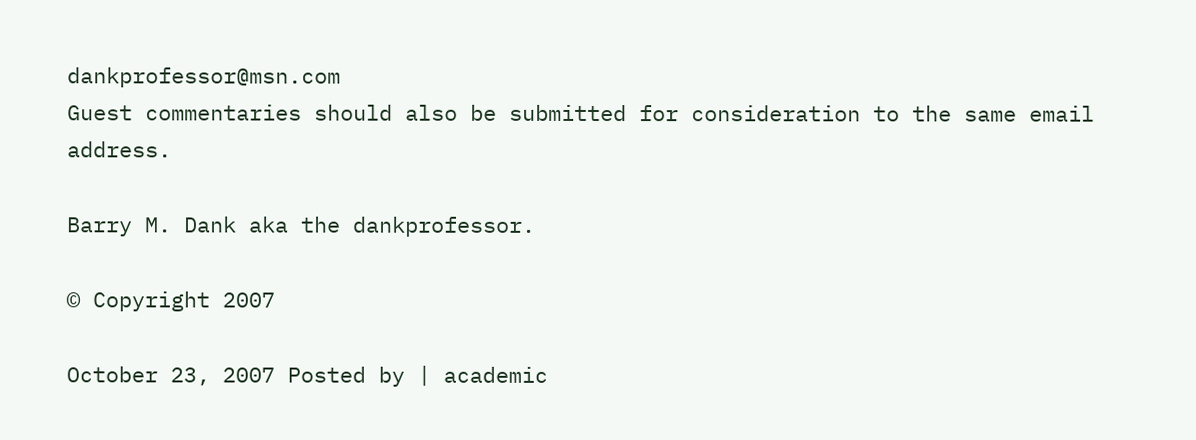dankprofessor@msn.com
Guest commentaries should also be submitted for consideration to the same email address.

Barry M. Dank aka the dankprofessor.

© Copyright 2007

October 23, 2007 Posted by | academic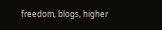freedom, blogs, higher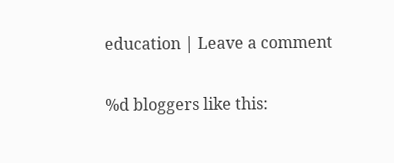education | Leave a comment


%d bloggers like this: